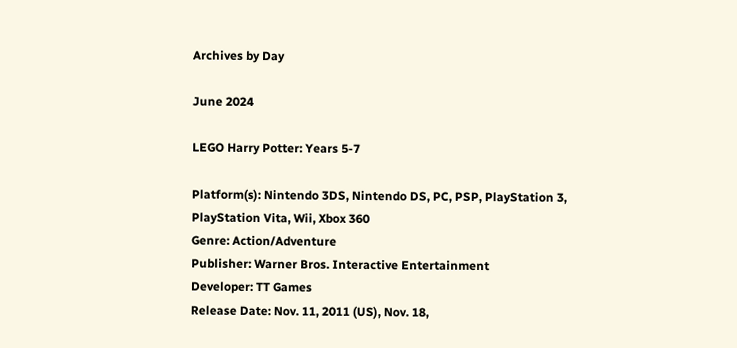Archives by Day

June 2024

LEGO Harry Potter: Years 5-7

Platform(s): Nintendo 3DS, Nintendo DS, PC, PSP, PlayStation 3, PlayStation Vita, Wii, Xbox 360
Genre: Action/Adventure
Publisher: Warner Bros. Interactive Entertainment
Developer: TT Games
Release Date: Nov. 11, 2011 (US), Nov. 18,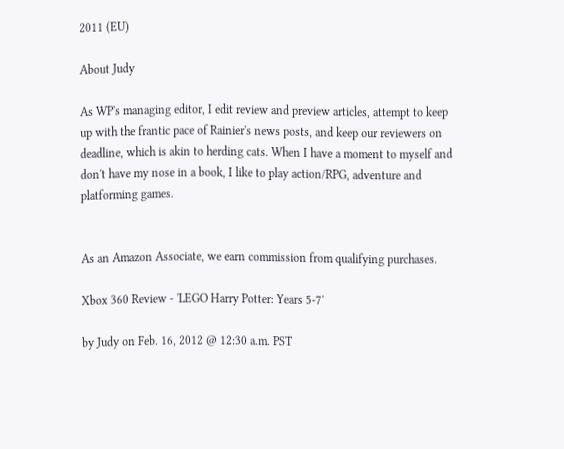2011 (EU)

About Judy

As WP's managing editor, I edit review and preview articles, attempt to keep up with the frantic pace of Rainier's news posts, and keep our reviewers on deadline, which is akin to herding cats. When I have a moment to myself and don't have my nose in a book, I like to play action/RPG, adventure and platforming games.


As an Amazon Associate, we earn commission from qualifying purchases.

Xbox 360 Review - 'LEGO Harry Potter: Years 5-7'

by Judy on Feb. 16, 2012 @ 12:30 a.m. PST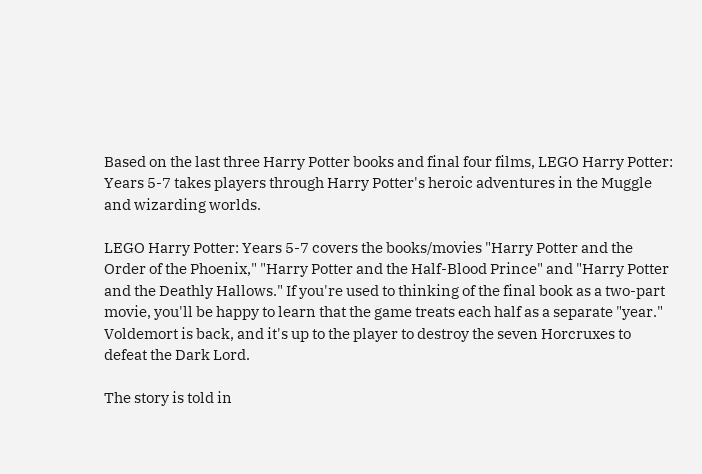Based on the last three Harry Potter books and final four films, LEGO Harry Potter: Years 5-7 takes players through Harry Potter's heroic adventures in the Muggle and wizarding worlds.

LEGO Harry Potter: Years 5-7 covers the books/movies "Harry Potter and the Order of the Phoenix," "Harry Potter and the Half-Blood Prince" and "Harry Potter and the Deathly Hallows." If you're used to thinking of the final book as a two-part movie, you'll be happy to learn that the game treats each half as a separate "year."  Voldemort is back, and it's up to the player to destroy the seven Horcruxes to defeat the Dark Lord.

The story is told in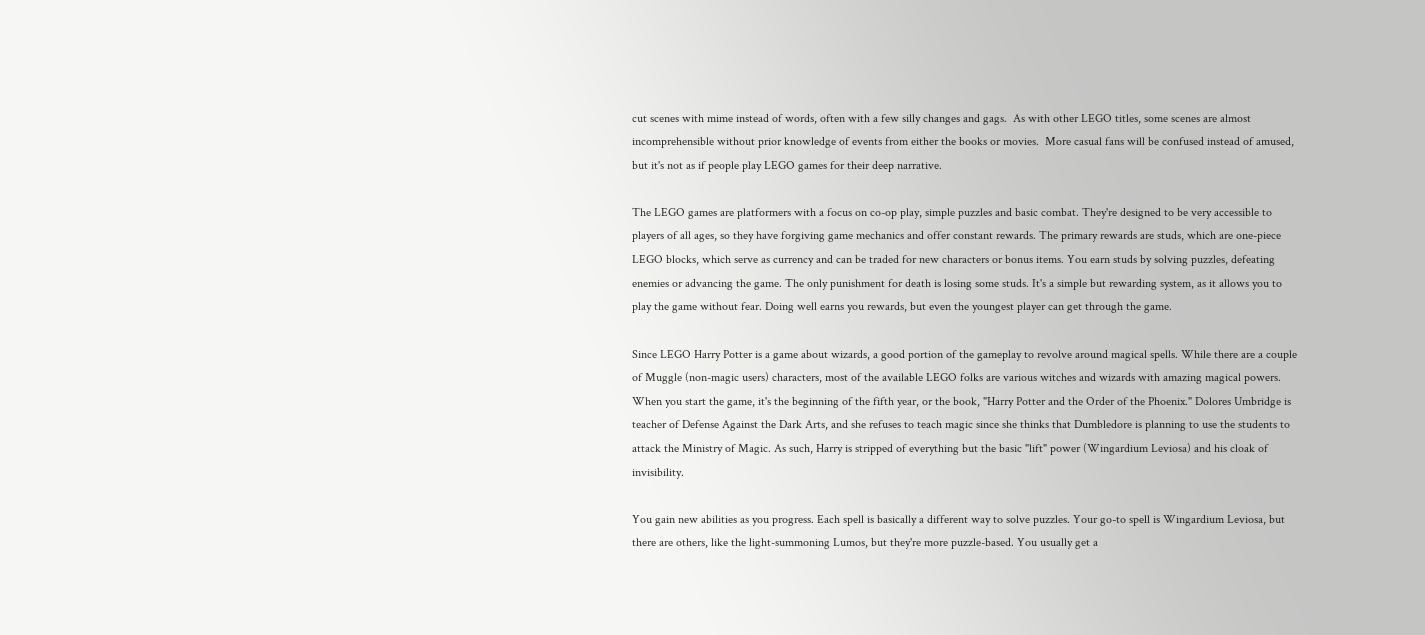cut scenes with mime instead of words, often with a few silly changes and gags.  As with other LEGO titles, some scenes are almost incomprehensible without prior knowledge of events from either the books or movies.  More casual fans will be confused instead of amused, but it's not as if people play LEGO games for their deep narrative.

The LEGO games are platformers with a focus on co-op play, simple puzzles and basic combat. They're designed to be very accessible to players of all ages, so they have forgiving game mechanics and offer constant rewards. The primary rewards are studs, which are one-piece LEGO blocks, which serve as currency and can be traded for new characters or bonus items. You earn studs by solving puzzles, defeating enemies or advancing the game. The only punishment for death is losing some studs. It's a simple but rewarding system, as it allows you to play the game without fear. Doing well earns you rewards, but even the youngest player can get through the game.

Since LEGO Harry Potter is a game about wizards, a good portion of the gameplay to revolve around magical spells. While there are a couple of Muggle (non-magic users) characters, most of the available LEGO folks are various witches and wizards with amazing magical powers. When you start the game, it's the beginning of the fifth year, or the book, "Harry Potter and the Order of the Phoenix." Dolores Umbridge is teacher of Defense Against the Dark Arts, and she refuses to teach magic since she thinks that Dumbledore is planning to use the students to attack the Ministry of Magic. As such, Harry is stripped of everything but the basic "lift" power (Wingardium Leviosa) and his cloak of invisibility.

You gain new abilities as you progress. Each spell is basically a different way to solve puzzles. Your go-to spell is Wingardium Leviosa, but there are others, like the light-summoning Lumos, but they're more puzzle-based. You usually get a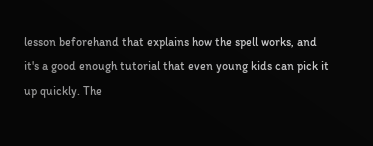lesson beforehand that explains how the spell works, and it's a good enough tutorial that even young kids can pick it up quickly. The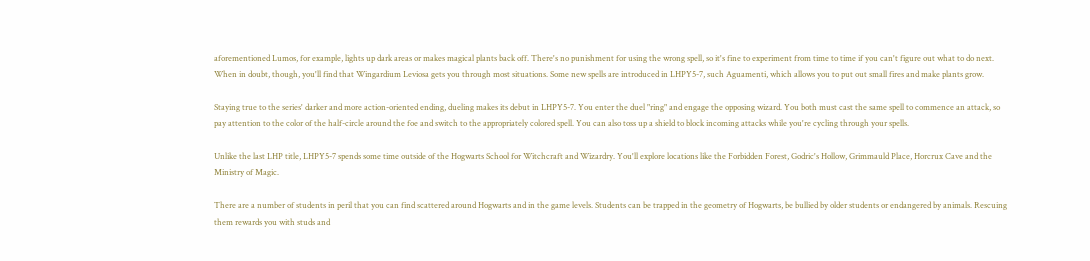aforementioned Lumos, for example, lights up dark areas or makes magical plants back off. There's no punishment for using the wrong spell, so it's fine to experiment from time to time if you can't figure out what to do next. When in doubt, though, you'll find that Wingardium Leviosa gets you through most situations. Some new spells are introduced in LHPY5-7, such Aguamenti, which allows you to put out small fires and make plants grow.

Staying true to the series' darker and more action-oriented ending, dueling makes its debut in LHPY5-7. You enter the duel "ring" and engage the opposing wizard. You both must cast the same spell to commence an attack, so pay attention to the color of the half-circle around the foe and switch to the appropriately colored spell. You can also toss up a shield to block incoming attacks while you're cycling through your spells.

Unlike the last LHP title, LHPY5-7 spends some time outside of the Hogwarts School for Witchcraft and Wizardry. You'll explore locations like the Forbidden Forest, Godric's Hollow, Grimmauld Place, Horcrux Cave and the Ministry of Magic.

There are a number of students in peril that you can find scattered around Hogwarts and in the game levels. Students can be trapped in the geometry of Hogwarts, be bullied by older students or endangered by animals. Rescuing them rewards you with studs and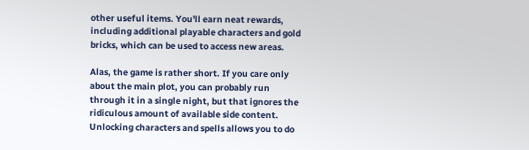other useful items. You'll earn neat rewards, including additional playable characters and gold bricks, which can be used to access new areas.

Alas, the game is rather short. If you care only about the main plot, you can probably run through it in a single night, but that ignores the ridiculous amount of available side content. Unlocking characters and spells allows you to do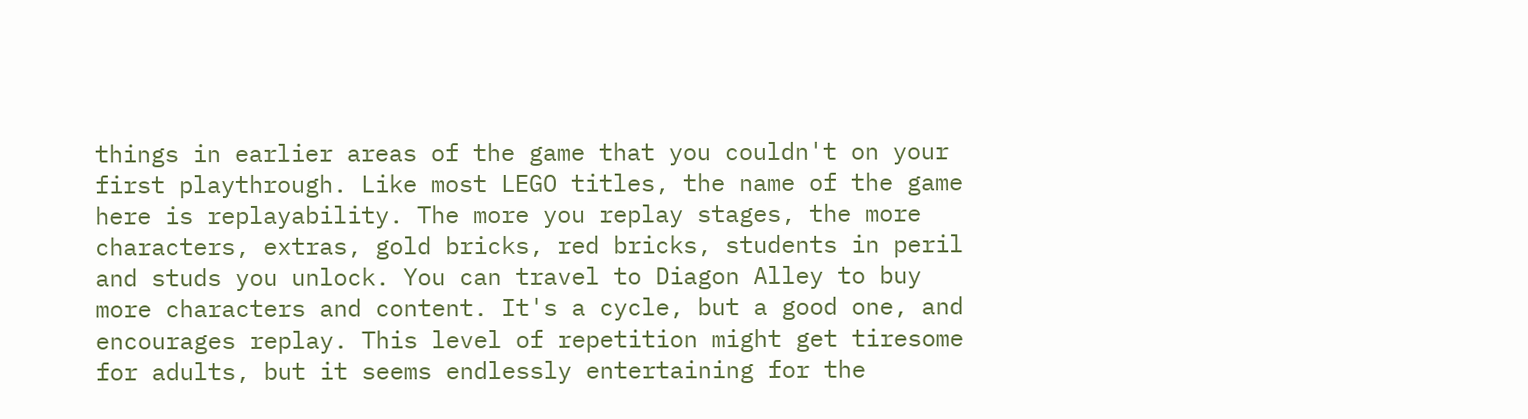things in earlier areas of the game that you couldn't on your first playthrough. Like most LEGO titles, the name of the game here is replayability. The more you replay stages, the more characters, extras, gold bricks, red bricks, students in peril and studs you unlock. You can travel to Diagon Alley to buy more characters and content. It's a cycle, but a good one, and encourages replay. This level of repetition might get tiresome for adults, but it seems endlessly entertaining for the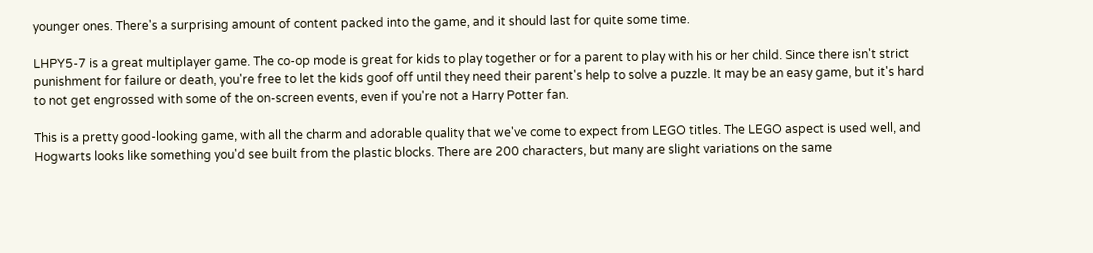younger ones. There's a surprising amount of content packed into the game, and it should last for quite some time.

LHPY5-7 is a great multiplayer game. The co-op mode is great for kids to play together or for a parent to play with his or her child. Since there isn't strict punishment for failure or death, you're free to let the kids goof off until they need their parent's help to solve a puzzle. It may be an easy game, but it's hard to not get engrossed with some of the on-screen events, even if you're not a Harry Potter fan.

This is a pretty good-looking game, with all the charm and adorable quality that we've come to expect from LEGO titles. The LEGO aspect is used well, and Hogwarts looks like something you'd see built from the plastic blocks. There are 200 characters, but many are slight variations on the same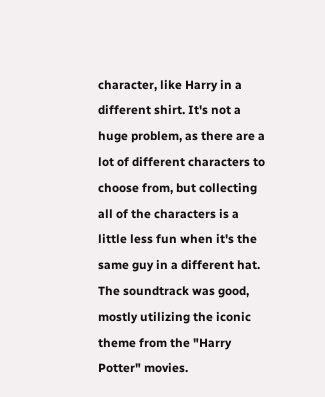character, like Harry in a different shirt. It's not a huge problem, as there are a lot of different characters to choose from, but collecting all of the characters is a little less fun when it's the same guy in a different hat. The soundtrack was good, mostly utilizing the iconic theme from the "Harry Potter" movies.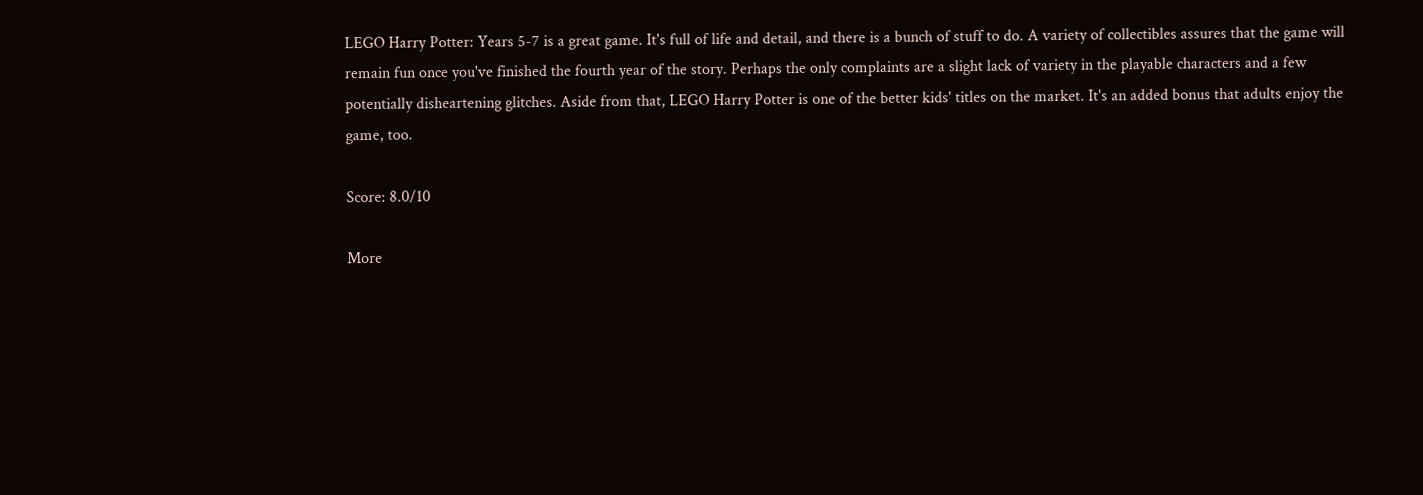LEGO Harry Potter: Years 5-7 is a great game. It's full of life and detail, and there is a bunch of stuff to do. A variety of collectibles assures that the game will remain fun once you've finished the fourth year of the story. Perhaps the only complaints are a slight lack of variety in the playable characters and a few potentially disheartening glitches. Aside from that, LEGO Harry Potter is one of the better kids' titles on the market. It's an added bonus that adults enjoy the game, too.

Score: 8.0/10

More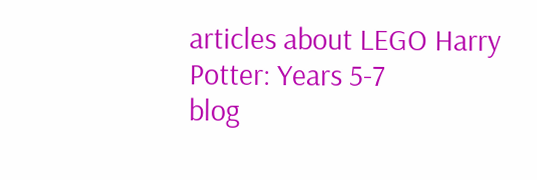articles about LEGO Harry Potter: Years 5-7
blog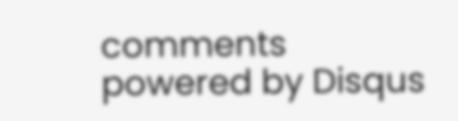comments powered by Disqus